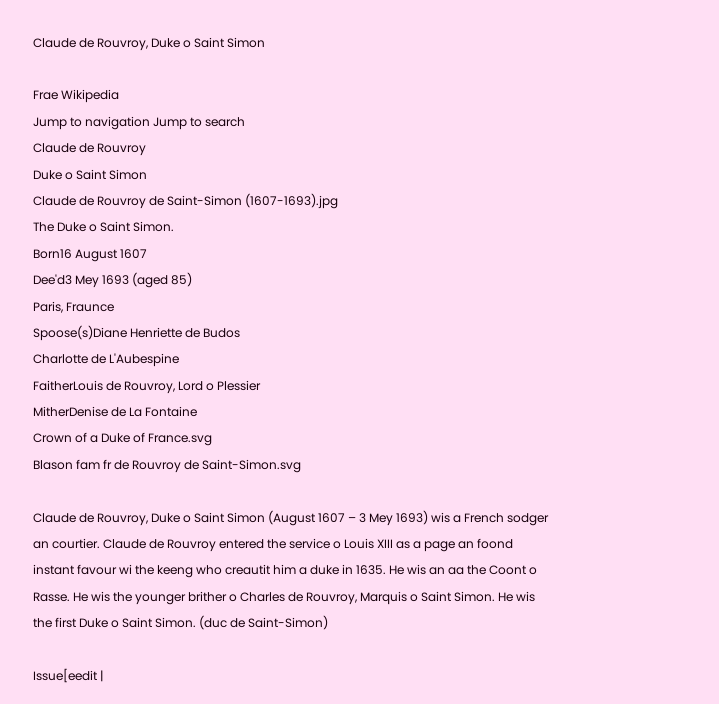Claude de Rouvroy, Duke o Saint Simon

Frae Wikipedia
Jump to navigation Jump to search
Claude de Rouvroy
Duke o Saint Simon
Claude de Rouvroy de Saint-Simon (1607-1693).jpg
The Duke o Saint Simon.
Born16 August 1607
Dee'd3 Mey 1693 (aged 85)
Paris, Fraunce
Spoose(s)Diane Henriette de Budos
Charlotte de L'Aubespine
FaitherLouis de Rouvroy, Lord o Plessier
MitherDenise de La Fontaine
Crown of a Duke of France.svg
Blason fam fr de Rouvroy de Saint-Simon.svg

Claude de Rouvroy, Duke o Saint Simon (August 1607 – 3 Mey 1693) wis a French sodger an courtier. Claude de Rouvroy entered the service o Louis XIII as a page an foond instant favour wi the keeng who creautit him a duke in 1635. He wis an aa the Coont o Rasse. He wis the younger brither o Charles de Rouvroy, Marquis o Saint Simon. He wis the first Duke o Saint Simon. (duc de Saint-Simon)

Issue[eedit |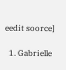eedit soorce]

  1. Gabrielle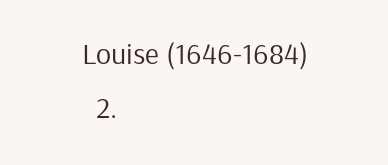Louise (1646-1684)
  2.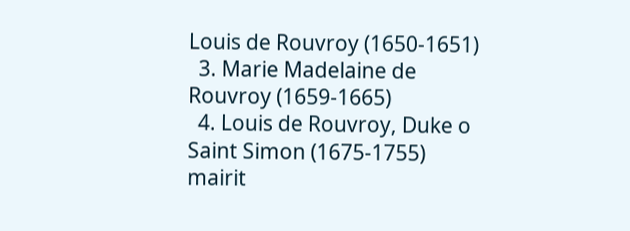Louis de Rouvroy (1650-1651)
  3. Marie Madelaine de Rouvroy (1659-1665)
  4. Louis de Rouvroy, Duke o Saint Simon (1675-1755) mairit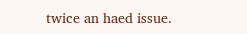twice an haed issue.